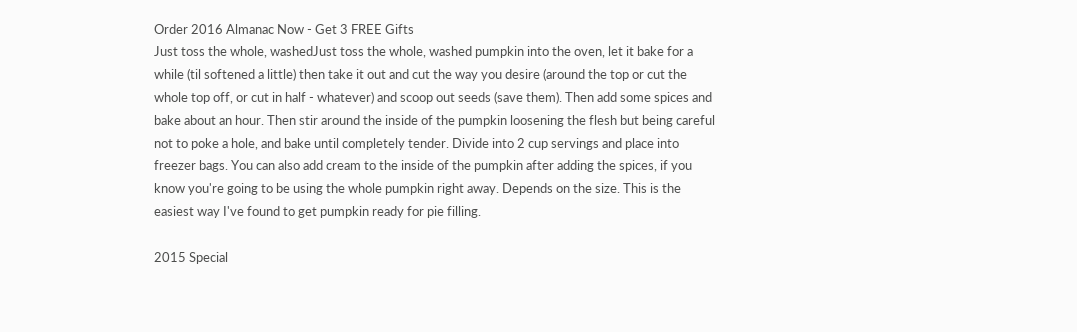Order 2016 Almanac Now - Get 3 FREE Gifts
Just toss the whole, washedJust toss the whole, washed pumpkin into the oven, let it bake for a while (til softened a little) then take it out and cut the way you desire (around the top or cut the whole top off, or cut in half - whatever) and scoop out seeds (save them). Then add some spices and bake about an hour. Then stir around the inside of the pumpkin loosening the flesh but being careful not to poke a hole, and bake until completely tender. Divide into 2 cup servings and place into freezer bags. You can also add cream to the inside of the pumpkin after adding the spices, if you know you're going to be using the whole pumpkin right away. Depends on the size. This is the easiest way I've found to get pumpkin ready for pie filling.

2015 Special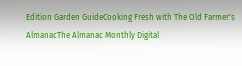Edition Garden GuideCooking Fresh with The Old Farmer's AlmanacThe Almanac Monthly Digital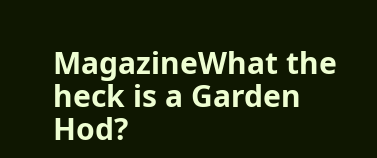MagazineWhat the heck is a Garden Hod?